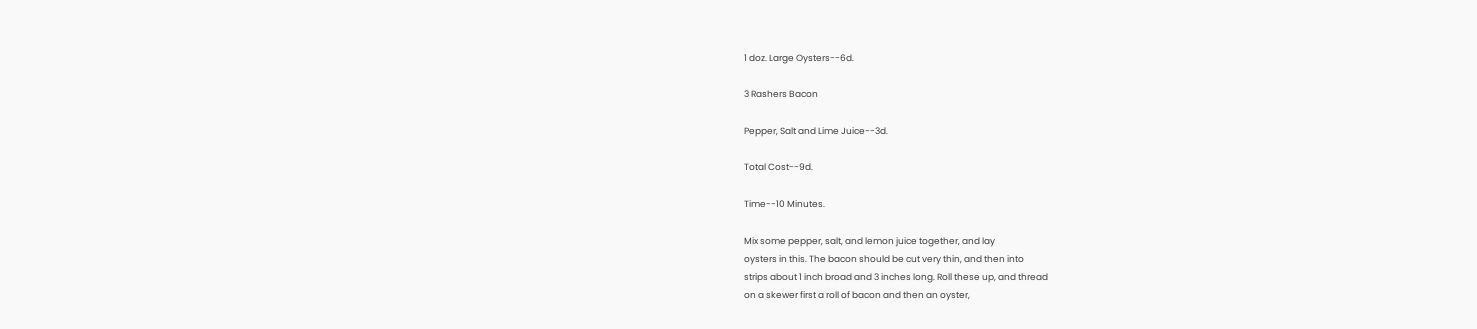1 doz. Large Oysters--6d.

3 Rashers Bacon

Pepper, Salt and Lime Juice--3d.

Total Cost--9d.

Time--10 Minutes.

Mix some pepper, salt, and lemon juice together, and lay
oysters in this. The bacon should be cut very thin, and then into
strips about 1 inch broad and 3 inches long. Roll these up, and thread
on a skewer first a roll of bacon and then an oyster,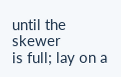until the skewer
is full; lay on a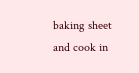baking sheet and cook in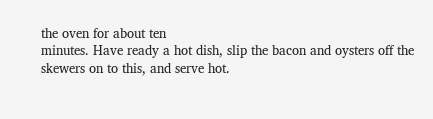the oven for about ten
minutes. Have ready a hot dish, slip the bacon and oysters off the
skewers on to this, and serve hot.